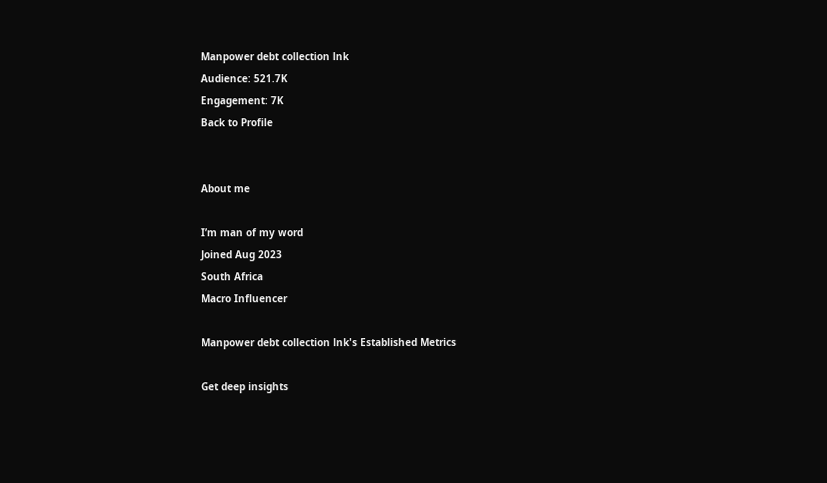Manpower debt collection lnk
Audience: 521.7K
Engagement: 7K
Back to Profile


About me

I’m man of my word
Joined Aug 2023
South Africa
Macro Influencer

Manpower debt collection lnk's Established Metrics

Get deep insights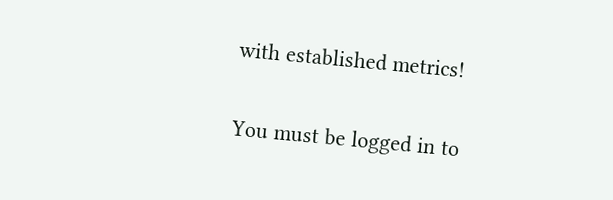with established metrics!

You must be logged in to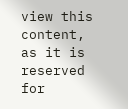view this content, as it is reserved for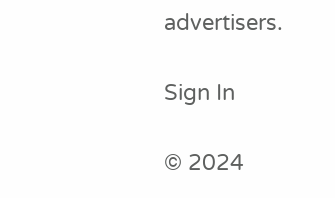advertisers.

Sign In

© 2024